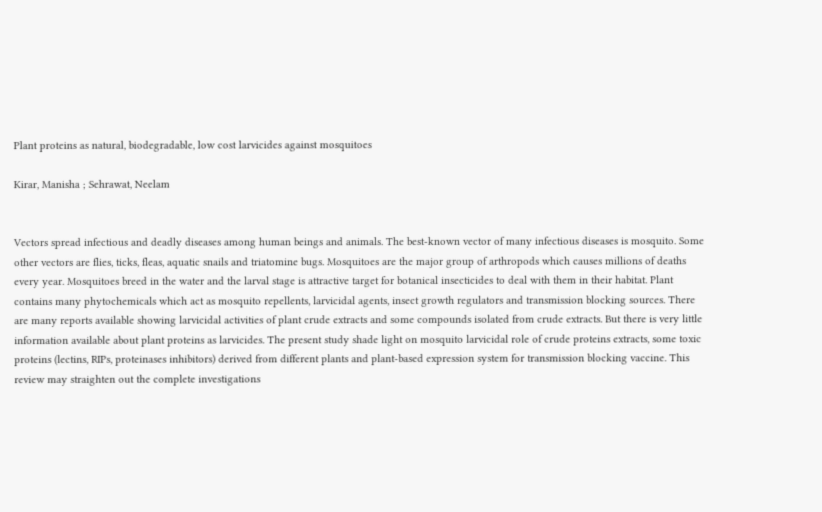Plant proteins as natural, biodegradable, low cost larvicides against mosquitoes

Kirar, Manisha ; Sehrawat, Neelam


Vectors spread infectious and deadly diseases among human beings and animals. The best-known vector of many infectious diseases is mosquito. Some other vectors are flies, ticks, fleas, aquatic snails and triatomine bugs. Mosquitoes are the major group of arthropods which causes millions of deaths every year. Mosquitoes breed in the water and the larval stage is attractive target for botanical insecticides to deal with them in their habitat. Plant contains many phytochemicals which act as mosquito repellents, larvicidal agents, insect growth regulators and transmission blocking sources. There are many reports available showing larvicidal activities of plant crude extracts and some compounds isolated from crude extracts. But there is very little information available about plant proteins as larvicides. The present study shade light on mosquito larvicidal role of crude proteins extracts, some toxic proteins (lectins, RIPs, proteinases inhibitors) derived from different plants and plant-based expression system for transmission blocking vaccine. This review may straighten out the complete investigations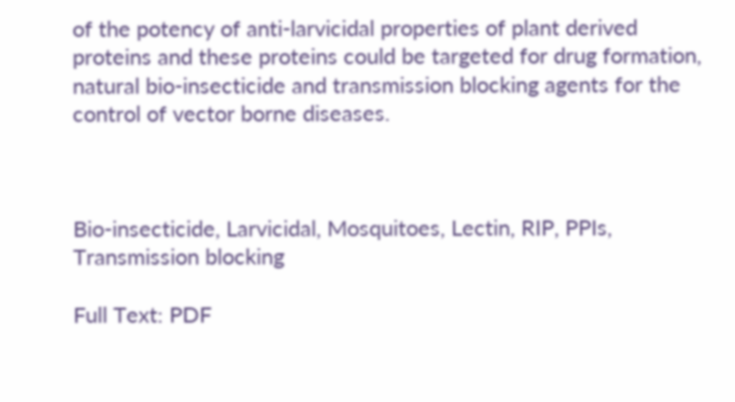of the potency of anti-larvicidal properties of plant derived proteins and these proteins could be targeted for drug formation, natural bio-insecticide and transmission blocking agents for the control of vector borne diseases.



Bio-insecticide, Larvicidal, Mosquitoes, Lectin, RIP, PPIs, Transmission blocking

Full Text: PDF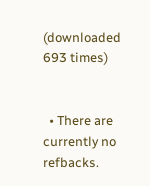(downloaded 693 times)


  • There are currently no refbacks.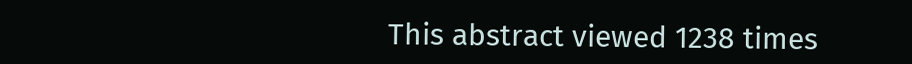This abstract viewed 1238 times